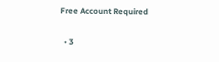Free Account Required

  • 3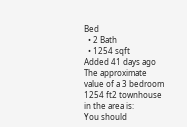Bed
  • 2 Bath
  • 1254 sqft
Added 41 days ago
The approximate value of a 3 bedroom 1254 ft2 townhouse in the area is:
You should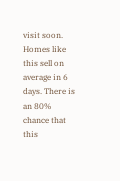visit soon.
Homes like this sell on average in 6 days. There is an 80% chance that this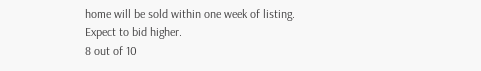home will be sold within one week of listing.
Expect to bid higher.
8 out of 10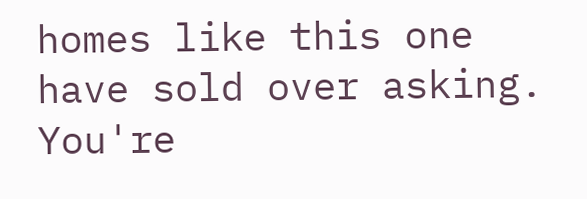homes like this one have sold over asking.
You're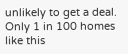unlikely to get a deal.
Only 1 in 100 homes like this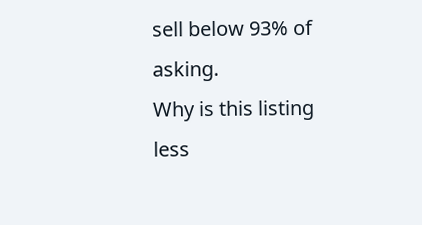sell below 93% of asking.
Why is this listing less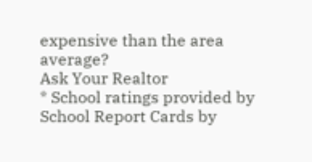expensive than the area average?
Ask Your Realtor
* School ratings provided by School Report Cards by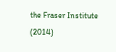the Fraser Institute (2014)